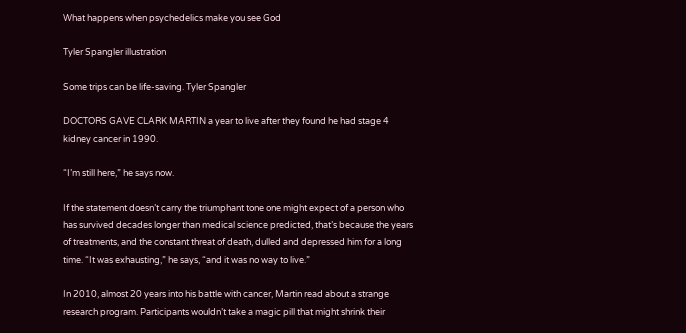What happens when psychedelics make you see God

Tyler Spangler illustration

Some trips can be life-saving. Tyler Spangler

DOCTORS GAVE CLARK MARTIN a year to live after they found he had stage 4 kidney cancer in 1990.

“I’m still here,” he says now.

If the statement doesn’t carry the triumphant tone one might expect of a person who has survived decades longer than medical science predicted, that’s because the years of treatments, and the constant threat of death, dulled and depressed him for a long time. “It was exhausting,” he says, “and it was no way to live.”

In 2010, almost 20 years into his battle with cancer, Martin read about a strange research program. Participants wouldn’t take a magic pill that might shrink their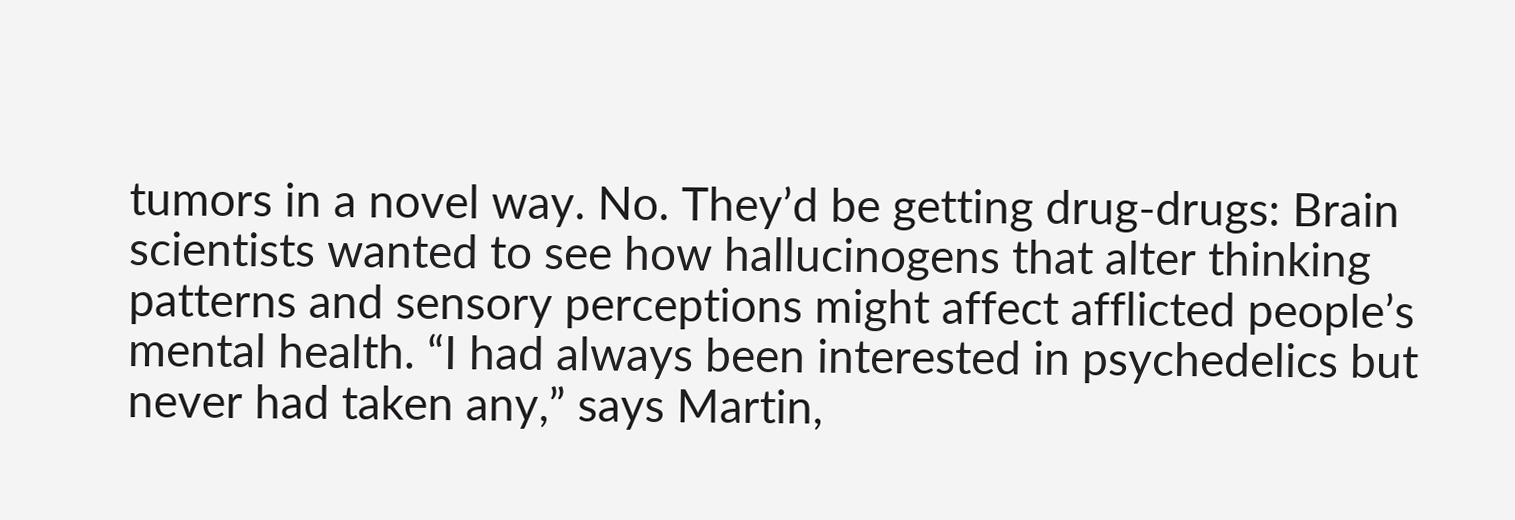tumors in a novel way. No. They’d be getting drug-drugs: Brain scientists wanted to see how hallucinogens that alter thinking patterns and sensory perceptions might affect afflicted people’s mental health. “I had always been interested in psychedelics but never had taken any,” says Martin,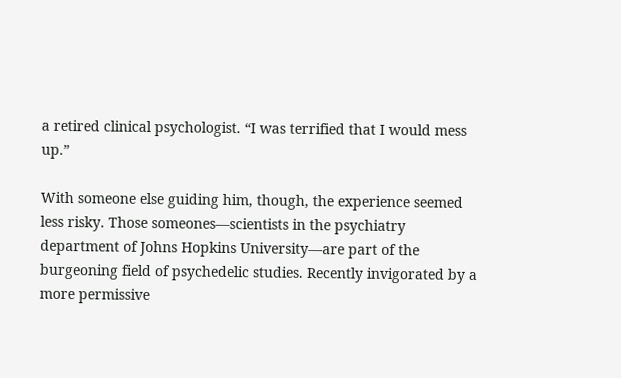a retired clinical psychologist. “I was terrified that I would mess up.”

With someone else guiding him, though, the experience seemed less risky. Those someones—scientists in the psychiatry department of Johns Hopkins University—are part of the burgeoning field of psychedelic studies. Recently invigorated by a more permissive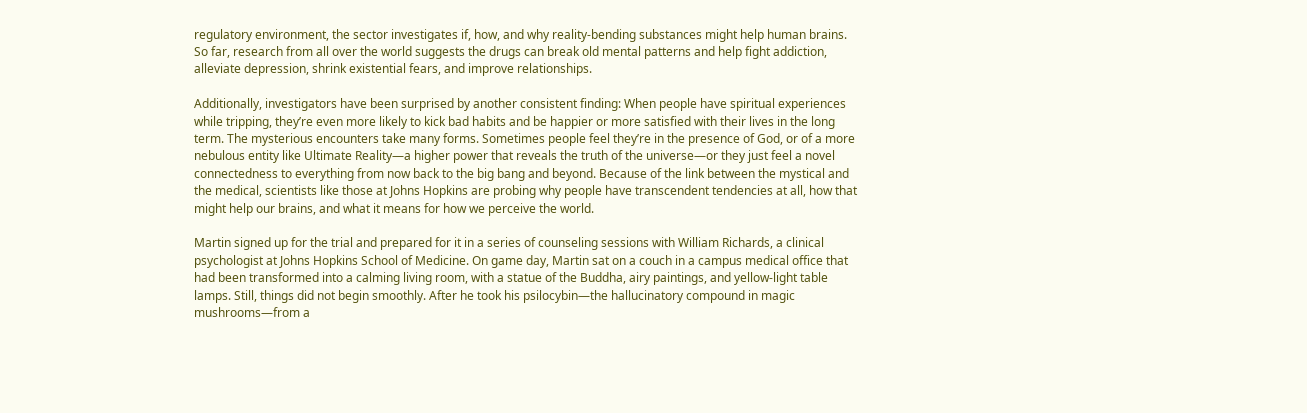regulatory environment, the sector investigates if, how, and why reality-bending substances might help human brains. So far, research from all over the world suggests the drugs can break old mental patterns and help fight addiction, alleviate depression, shrink existential fears, and improve relationships.

Additionally, investigators have been surprised by another consistent finding: When people have spiritual experiences while tripping, they’re even more likely to kick bad habits and be happier or more satisfied with their lives in the long term. The mysterious encounters take many forms. Sometimes people feel they’re in the presence of God, or of a more nebulous entity like Ultimate Reality—a higher power that reveals the truth of the universe—or they just feel a novel connectedness to everything from now back to the big bang and beyond. Because of the link between the mystical and the medical, scientists like those at Johns Hopkins are probing why people have transcendent tendencies at all, how that might help our brains, and what it means for how we perceive the world.

Martin signed up for the trial and prepared for it in a series of counseling sessions with William Richards, a clinical psychologist at Johns Hopkins School of Medicine. On game day, Martin sat on a couch in a campus medical office that had been transformed into a calming living room, with a statue of the Buddha, airy paintings, and yellow-light table lamps. Still, things did not begin smoothly. After he took his psilocybin—the hallucinatory compound in magic mushrooms—from a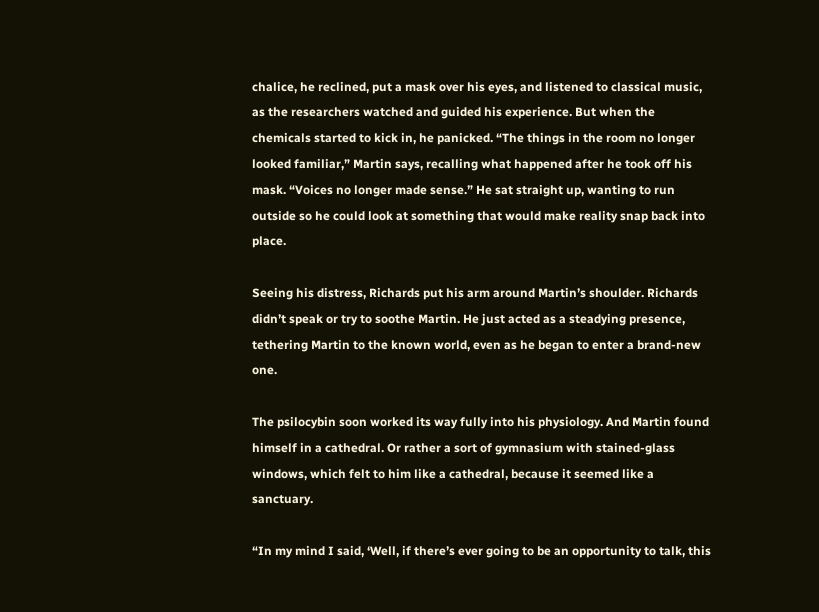chalice, he reclined, put a mask over his eyes, and listened to classical music, as the researchers watched and guided his experience. But when the chemicals started to kick in, he panicked. “The things in the room no longer looked familiar,” Martin says, recalling what happened after he took off his mask. “Voices no longer made sense.” He sat straight up, wanting to run outside so he could look at something that would make reality snap back into place.

Seeing his distress, Richards put his arm around Martin’s shoulder. Richards didn’t speak or try to soothe Martin. He just acted as a steadying presence, tethering Martin to the known world, even as he began to enter a brand-new one.

The psilocybin soon worked its way fully into his physiology. And Martin found himself in a cathedral. Or rather a sort of gymnasium with stained-glass windows, which felt to him like a cathedral, because it seemed like a sanctuary.

“In my mind I said, ‘Well, if there’s ever going to be an opportunity to talk, this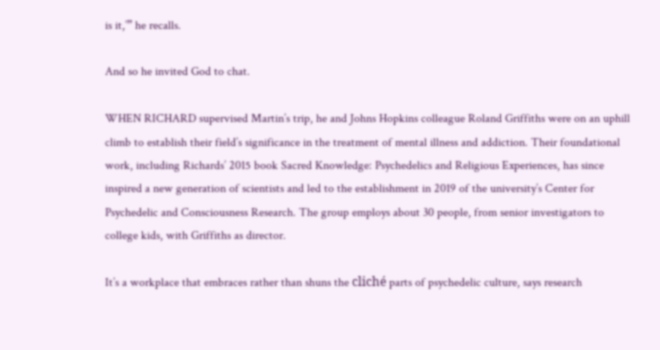is it,’” he recalls.

And so he invited God to chat.

WHEN RICHARD supervised Martin’s trip, he and Johns Hopkins colleague Roland Griffiths were on an uphill climb to establish their field’s significance in the treatment of mental illness and addiction. Their foundational work, including Richards’ 2015 book Sacred Knowledge: Psychedelics and Religious Experiences, has since inspired a new generation of scientists and led to the establishment in 2019 of the university’s Center for Psychedelic and Consciousness Research. The group employs about 30 people, from senior investigators to college kids, with Griffiths as director.

It’s a workplace that embraces rather than shuns the cliché parts of psychedelic culture, says research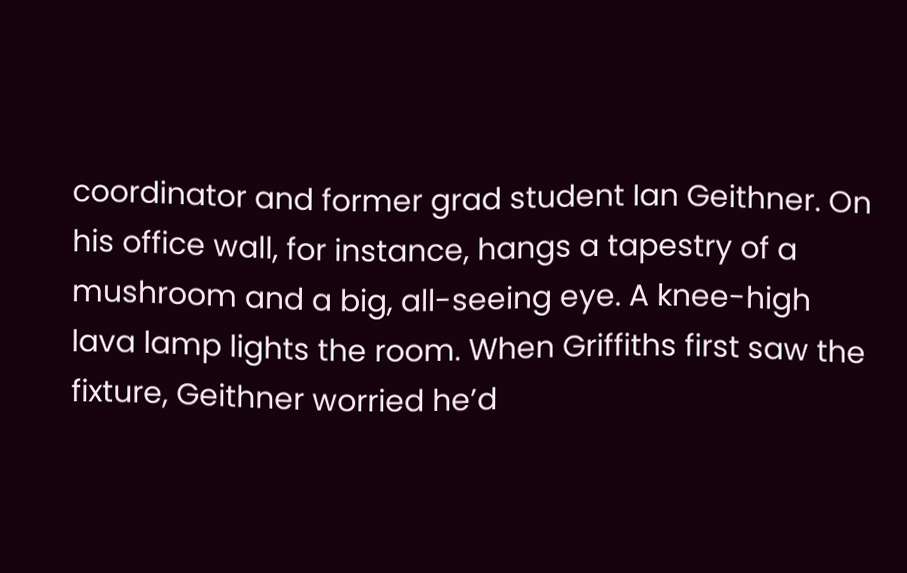coordinator and former grad student Ian Geithner. On his office wall, for instance, hangs a tapestry of a mushroom and a big, all-seeing eye. A knee-high lava lamp lights the room. When Griffiths first saw the fixture, Geithner worried he’d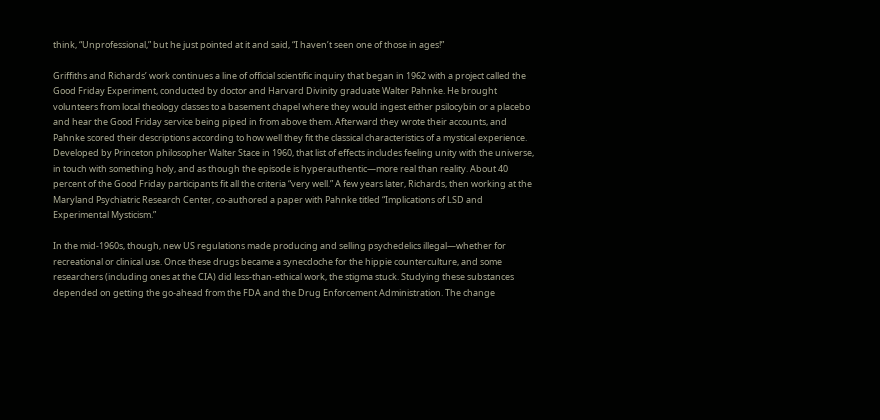think, “Unprofessional,” but he just pointed at it and said, “I haven’t seen one of those in ages!”

Griffiths and Richards’ work continues a line of official scientific inquiry that began in 1962 with a project called the Good Friday Experiment, conducted by doctor and Harvard Divinity graduate Walter Pahnke. He brought volunteers from local theology classes to a basement chapel where they would ingest either psilocybin or a placebo and hear the Good Friday service being piped in from above them. Afterward they wrote their accounts, and Pahnke scored their descriptions according to how well they fit the classical characteristics of a mystical experience. Developed by Princeton philosopher Walter Stace in 1960, that list of effects includes feeling unity with the universe, in touch with something holy, and as though the episode is hyperauthentic—more real than reality. About 40 percent of the Good Friday participants fit all the criteria “very well.” A few years later, Richards, then working at the Maryland Psychiatric Research Center, co-authored a paper with Pahnke titled “Implications of LSD and Experimental Mysticism.”

In the mid-1960s, though, new US regulations made producing and selling psychedelics illegal—whether for recreational or clinical use. Once these drugs became a synecdoche for the hippie counterculture, and some researchers (including ones at the CIA) did less-than-ethical work, the stigma stuck. Studying these substances depended on getting the go-ahead from the FDA and the Drug Enforcement Administration. The change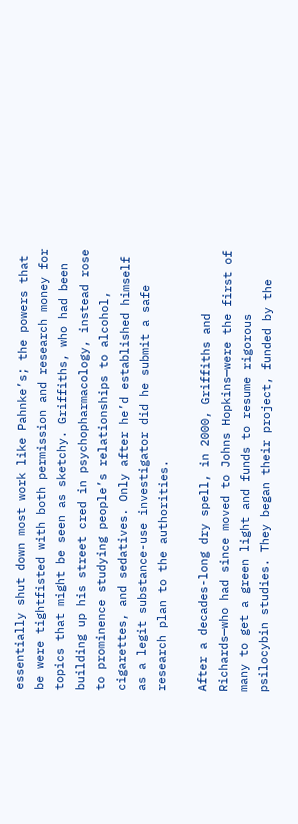essentially shut down most work like Pahnke’s; the powers that be were tightfisted with both permission and research money for topics that might be seen as sketchy. Griffiths, who had been building up his street cred in psychopharmacology, instead rose to prominence studying people’s relationships to alcohol, cigarettes, and sedatives. Only after he’d established himself as a legit substance-use investigator did he submit a safe research plan to the authorities.

After a decades-long dry spell, in 2000, Griffiths and Richards—who had since moved to Johns Hopkins—were the first of many to get a green light and funds to resume rigorous psilocybin studies. They began their project, funded by the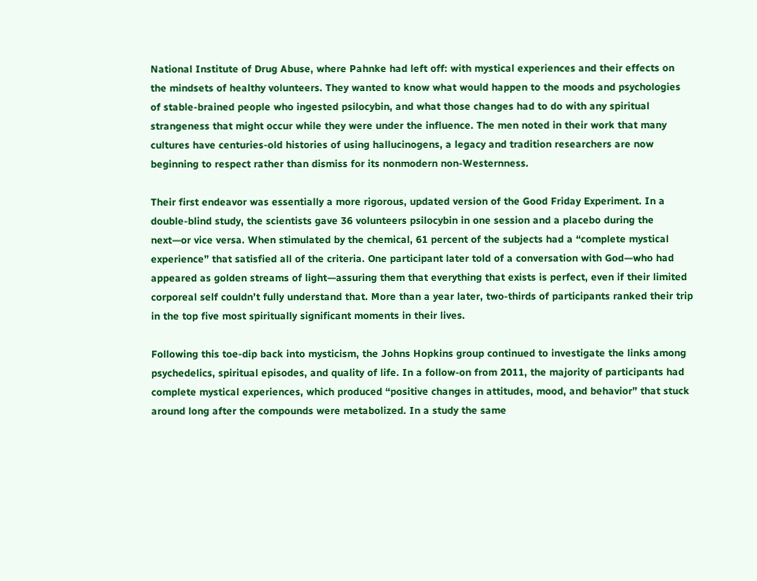National Institute of Drug Abuse, where Pahnke had left off: with mystical experiences and their effects on the mindsets of healthy volunteers. They wanted to know what would happen to the moods and psychologies of stable-brained people who ingested psilocybin, and what those changes had to do with any spiritual strangeness that might occur while they were under the influence. The men noted in their work that many cultures have centuries-old histories of using hallucinogens, a legacy and tradition researchers are now beginning to respect rather than dismiss for its nonmodern non-Westernness.

Their first endeavor was essentially a more rigorous, updated version of the Good Friday Experiment. In a double-blind study, the scientists gave 36 volunteers psilocybin in one session and a placebo during the next—or vice versa. When stimulated by the chemical, 61 percent of the subjects had a “complete mystical experience” that satisfied all of the criteria. One participant later told of a conversation with God—who had appeared as golden streams of light—assuring them that everything that exists is perfect, even if their limited corporeal self couldn’t fully understand that. More than a year later, two-thirds of participants ranked their trip in the top five most spiritually significant moments in their lives.

Following this toe-dip back into mysticism, the Johns Hopkins group continued to investigate the links among psychedelics, spiritual episodes, and quality of life. In a follow-on from 2011, the majority of participants had complete mystical experiences, which produced “positive changes in attitudes, mood, and behavior” that stuck around long after the compounds were metabolized. In a study the same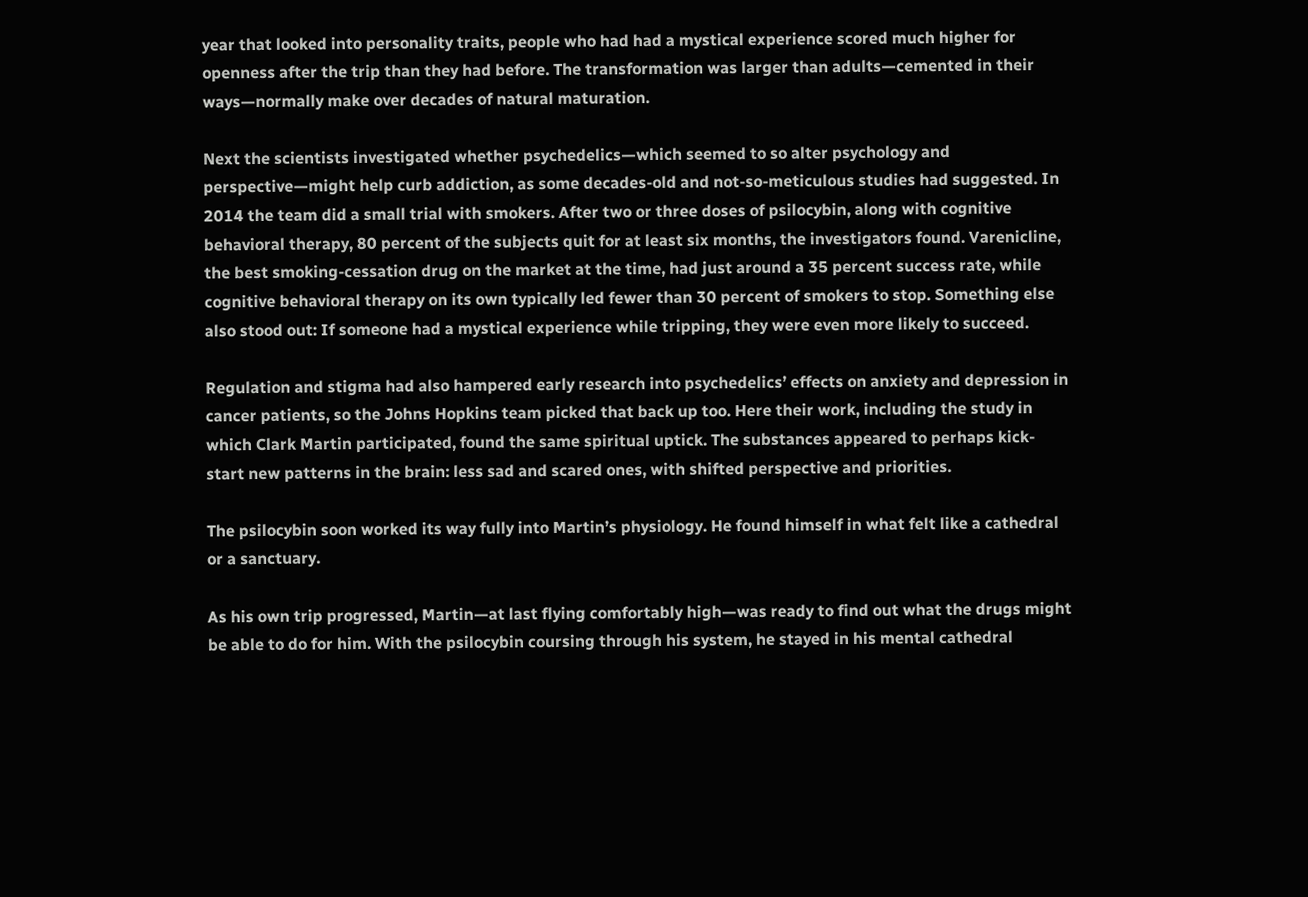year that looked into personality traits, people who had had a mystical experience scored much higher for openness after the trip than they had before. The transformation was larger than adults—cemented in their ways—normally make over decades of natural maturation.

Next the scientists investigated whether psychedelics—which seemed to so alter psychology and perspective—might help curb addiction, as some decades-old and not-so-meticulous studies had suggested. In 2014 the team did a small trial with smokers. After two or three doses of psilocybin, along with cognitive behavioral therapy, 80 percent of the subjects quit for at least six months, the investigators found. Varenicline, the best smoking-cessation drug on the market at the time, had just around a 35 percent success rate, while cognitive behavioral therapy on its own typically led fewer than 30 percent of smokers to stop. Something else also stood out: If someone had a mystical experience while tripping, they were even more likely to succeed.

Regulation and stigma had also hampered early research into psychedelics’ effects on anxiety and depression in cancer patients, so the Johns Hopkins team picked that back up too. Here their work, including the study in which Clark Martin participated, found the same spiritual uptick. The substances appeared to perhaps kick-start new patterns in the brain: less sad and scared ones, with shifted perspective and priorities.

The psilocybin soon worked its way fully into Martin’s physiology. He found himself in what felt like a cathedral or a sanctuary.

As his own trip progressed, Martin—at last flying comfortably high—was ready to find out what the drugs might be able to do for him. With the psilocybin coursing through his system, he stayed in his mental cathedral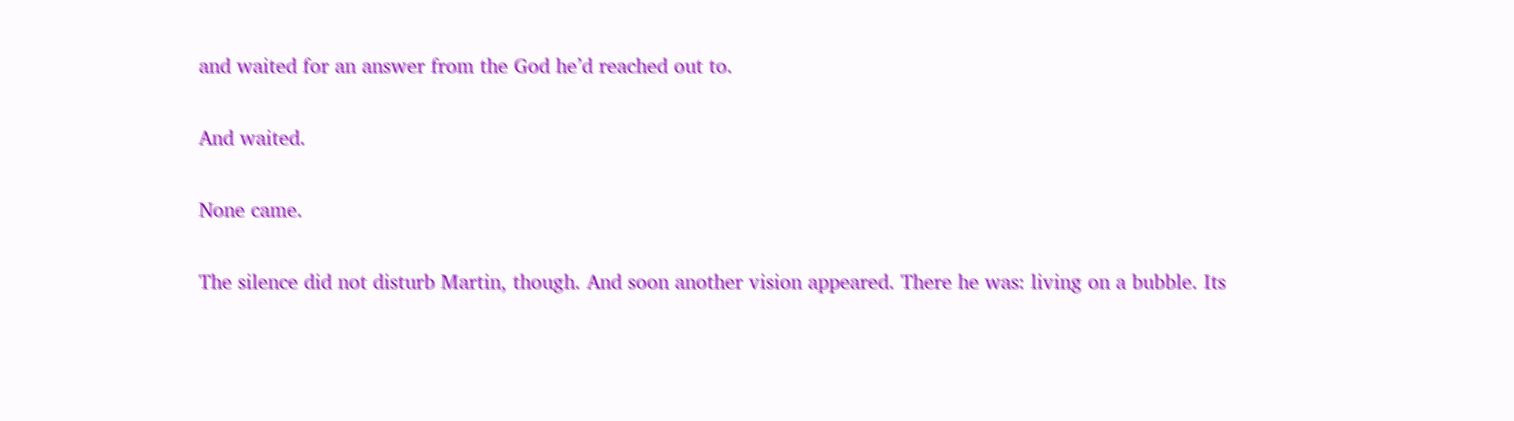and waited for an answer from the God he’d reached out to.

And waited.

None came.

The silence did not disturb Martin, though. And soon another vision appeared. There he was: living on a bubble. Its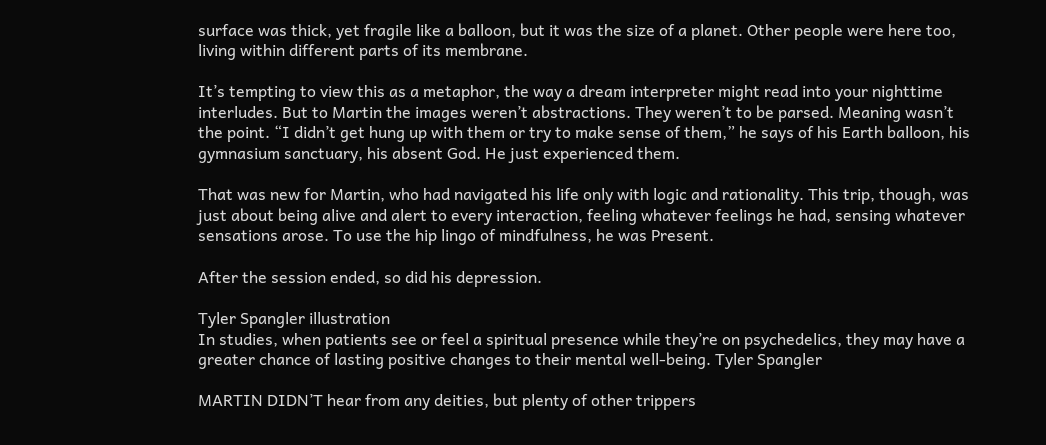surface was thick, yet fragile like a balloon, but it was the size of a planet. Other people were here too, living within different parts of its membrane.

It’s tempting to view this as a metaphor, the way a dream interpreter might read into your nighttime interludes. But to Martin the images weren’t abstractions. They weren’t to be parsed. Meaning wasn’t the point. “I didn’t get hung up with them or try to make sense of them,” he says of his Earth balloon, his gymnasium sanctuary, his absent God. He just experienced them.

That was new for Martin, who had navigated his life only with logic and rationality. This trip, though, was just about being alive and alert to every interaction, feeling whatever feelings he had, sensing whatever sensations arose. To use the hip lingo of mindfulness, he was Present.

After the session ended, so did his depression.

Tyler Spangler illustration
In studies, when patients see or feel a spiritual presence while they’re on psychedelics, they may have a greater chance of lasting positive changes to their mental well-being. Tyler Spangler

MARTIN DIDN’T hear from any deities, but plenty of other trippers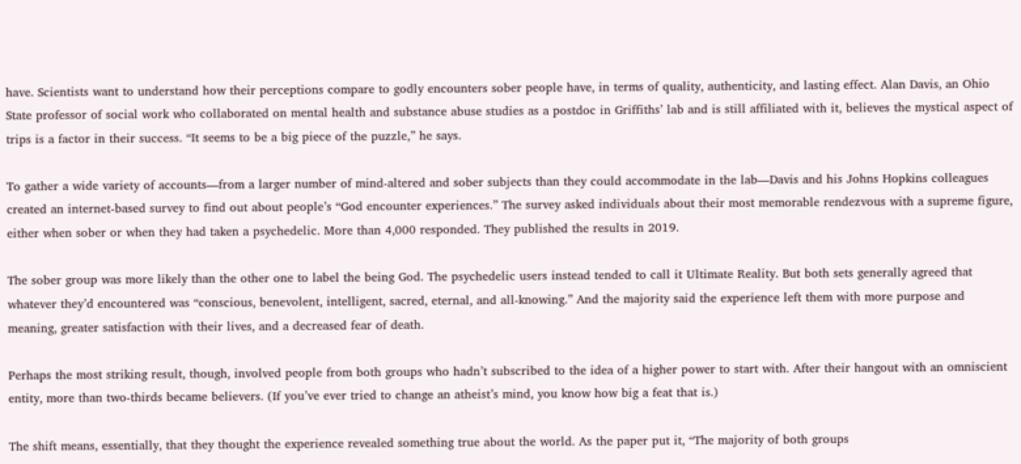have. Scientists want to understand how their perceptions compare to godly encounters sober people have, in terms of quality, authenticity, and lasting effect. Alan Davis, an Ohio State professor of social work who collaborated on mental health and substance abuse studies as a postdoc in Griffiths’ lab and is still affiliated with it, believes the mystical aspect of trips is a factor in their success. “It seems to be a big piece of the puzzle,” he says.

To gather a wide variety of accounts—from a larger number of mind-altered and sober subjects than they could accommodate in the lab—Davis and his Johns Hopkins colleagues created an internet-based survey to find out about people’s “God encounter experiences.” The survey asked individuals about their most memorable rendezvous with a supreme figure, either when sober or when they had taken a psychedelic. More than 4,000 responded. They published the results in 2019.

The sober group was more likely than the other one to label the being God. The psychedelic users instead tended to call it Ultimate Reality. But both sets generally agreed that whatever they’d encountered was “conscious, benevolent, intelligent, sacred, eternal, and all-knowing.” And the majority said the experience left them with more purpose and meaning, greater satisfaction with their lives, and a decreased fear of death.

Perhaps the most striking result, though, involved people from both groups who hadn’t subscribed to the idea of a higher power to start with. After their hangout with an omniscient entity, more than two-thirds became believers. (If you’ve ever tried to change an atheist’s mind, you know how big a feat that is.)

The shift means, essentially, that they thought the experience revealed something true about the world. As the paper put it, “The majority of both groups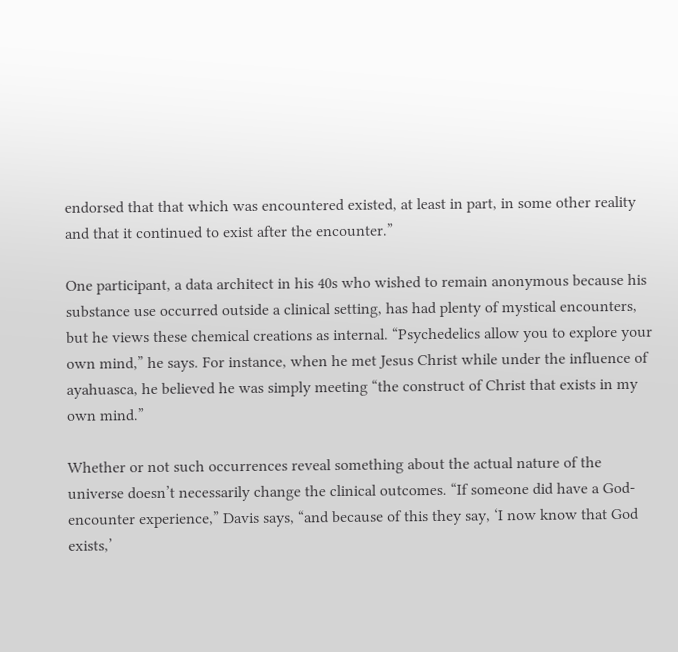endorsed that that which was encountered existed, at least in part, in some other reality and that it continued to exist after the encounter.”

One participant, a data architect in his 40s who wished to remain anonymous because his substance use occurred outside a clinical setting, has had plenty of mystical encounters, but he views these chemical creations as internal. “Psychedelics allow you to explore your own mind,” he says. For instance, when he met Jesus Christ while under the influence of ayahuasca, he believed he was simply meeting “the construct of Christ that exists in my own mind.”

Whether or not such occurrences reveal something about the actual nature of the universe doesn’t necessarily change the clinical outcomes. “If someone did have a God-encounter experience,” Davis says, “and because of this they say, ‘I now know that God exists,’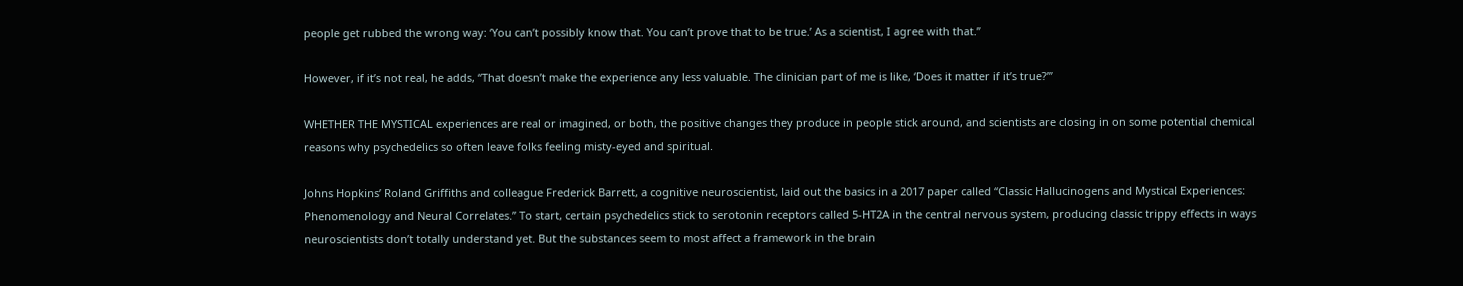people get rubbed the wrong way: ‘You can’t possibly know that. You can’t prove that to be true.’ As a scientist, I agree with that.”

However, if it’s not real, he adds, “That doesn’t make the experience any less valuable. The clinician part of me is like, ‘Does it matter if it’s true?’”

WHETHER THE MYSTICAL experiences are real or imagined, or both, the positive changes they produce in people stick around, and scientists are closing in on some potential chemical reasons why psychedelics so often leave folks feeling misty-eyed and spiritual.

Johns Hopkins’ Roland Griffiths and colleague Frederick Barrett, a cognitive neuroscientist, laid out the basics in a 2017 paper called “Classic Hallucinogens and Mystical Experiences: Phenomenology and Neural Correlates.” To start, certain psychedelics stick to serotonin receptors called 5-HT2A in the central nervous system, producing classic trippy effects in ways neuroscientists don’t totally understand yet. But the substances seem to most affect a framework in the brain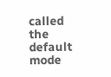called the default mode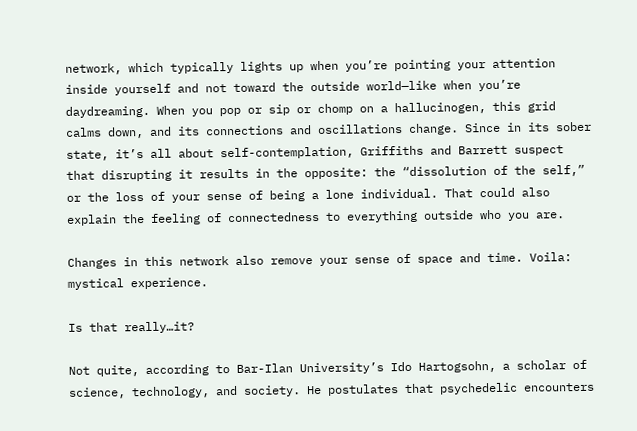network, which typically lights up when you’re pointing your attention inside yourself and not toward the outside world—like when you’re daydreaming. When you pop or sip or chomp on a hallucinogen, this grid calms down, and its connections and oscillations change. Since in its sober state, it’s all about self-contemplation, Griffiths and Barrett suspect that disrupting it results in the opposite: the “dissolution of the self,” or the loss of your sense of being a lone individual. That could also explain the feeling of connectedness to everything outside who you are.

Changes in this network also remove your sense of space and time. Voila: mystical experience.

Is that really…it?

Not quite, according to Bar-Ilan University’s Ido Hartogsohn, a scholar of science, technology, and society. He postulates that psychedelic encounters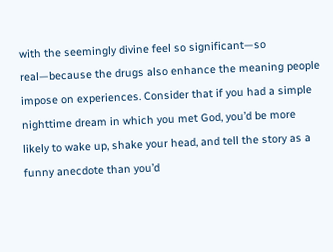with the seemingly divine feel so significant—so real—because the drugs also enhance the meaning people impose on experiences. Consider that if you had a simple nighttime dream in which you met God, you’d be more likely to wake up, shake your head, and tell the story as a funny anecdote than you’d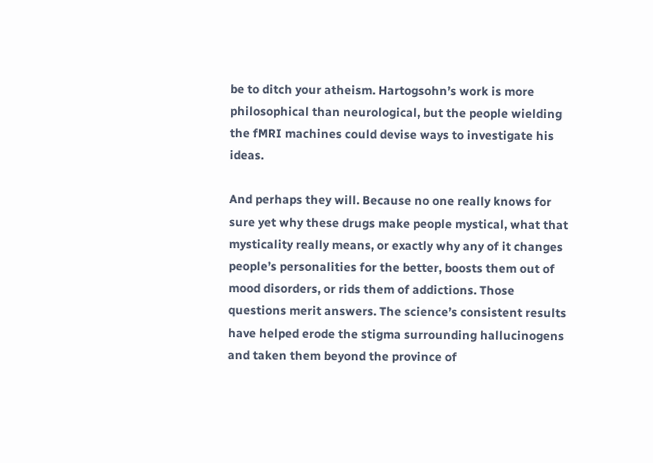be to ditch your atheism. Hartogsohn’s work is more philosophical than neurological, but the people wielding the fMRI machines could devise ways to investigate his ideas.

And perhaps they will. Because no one really knows for sure yet why these drugs make people mystical, what that mysticality really means, or exactly why any of it changes people’s personalities for the better, boosts them out of mood disorders, or rids them of addictions. Those questions merit answers. The science’s consistent results have helped erode the stigma surrounding hallucinogens and taken them beyond the province of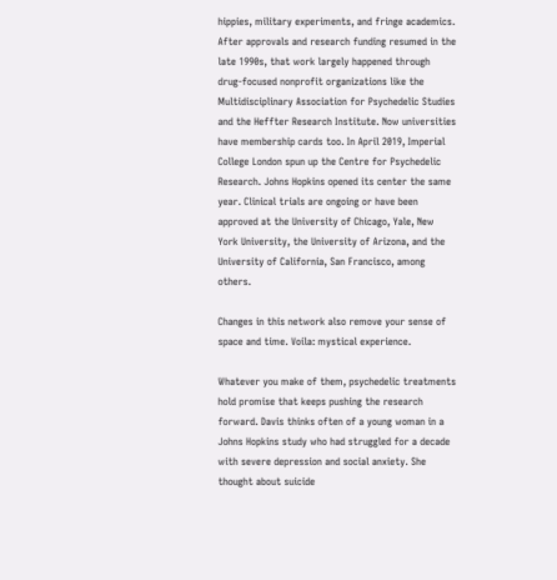hippies, military experiments, and fringe academics. After approvals and research funding resumed in the late 1990s, that work largely happened through drug-focused nonprofit organizations like the Multidisciplinary Association for Psychedelic Studies and the Heffter Research Institute. Now universities have membership cards too. In April 2019, Imperial College London spun up the Centre for Psychedelic Research. Johns Hopkins opened its center the same year. Clinical trials are ongoing or have been approved at the University of Chicago, Yale, New York University, the University of Arizona, and the University of California, San Francisco, among others.

Changes in this network also remove your sense of space and time. Voila: mystical experience.

Whatever you make of them, psychedelic treatments hold promise that keeps pushing the research forward. Davis thinks often of a young woman in a Johns Hopkins study who had struggled for a decade with severe depression and social anxiety. She thought about suicide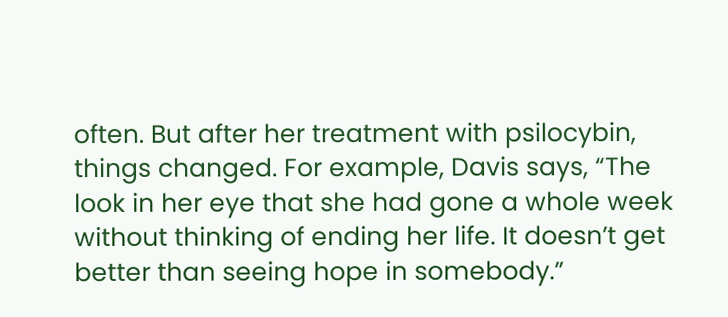often. But after her treatment with psilocybin, things changed. For example, Davis says, “The look in her eye that she had gone a whole week without thinking of ending her life. It doesn’t get better than seeing hope in somebody.”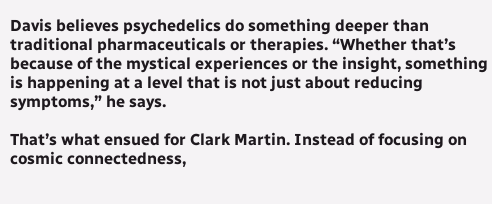Davis believes psychedelics do something deeper than traditional pharmaceuticals or therapies. “Whether that’s because of the mystical experiences or the insight, something is happening at a level that is not just about reducing symptoms,” he says.

That’s what ensued for Clark Martin. Instead of focusing on cosmic connectedness,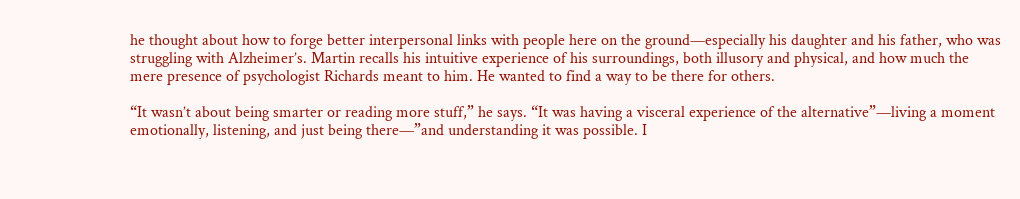he thought about how to forge better interpersonal links with people here on the ground—especially his daughter and his father, who was struggling with Alzheimer’s. Martin recalls his intuitive experience of his surroundings, both illusory and physical, and how much the mere presence of psychologist Richards meant to him. He wanted to find a way to be there for others.

“It wasn’t about being smarter or reading more stuff,” he says. “It was having a visceral experience of the alternative”—living a moment emotionally, listening, and just being there—”and understanding it was possible. I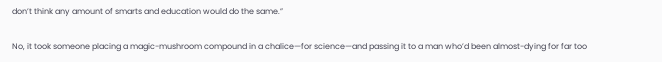don’t think any amount of smarts and education would do the same.”

No, it took someone placing a magic-mushroom compound in a chalice—for science—and passing it to a man who’d been almost-dying for far too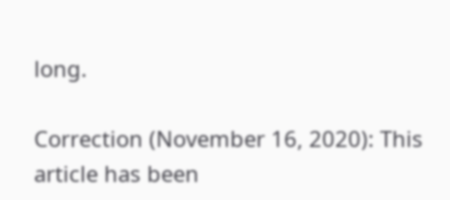long.

Correction (November 16, 2020): This article has been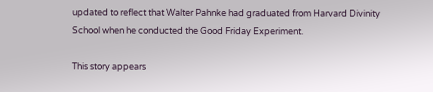updated to reflect that Walter Pahnke had graduated from Harvard Divinity School when he conducted the Good Friday Experiment.

This story appears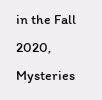in the Fall 2020, Mysteries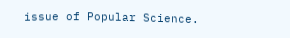issue of Popular Science.